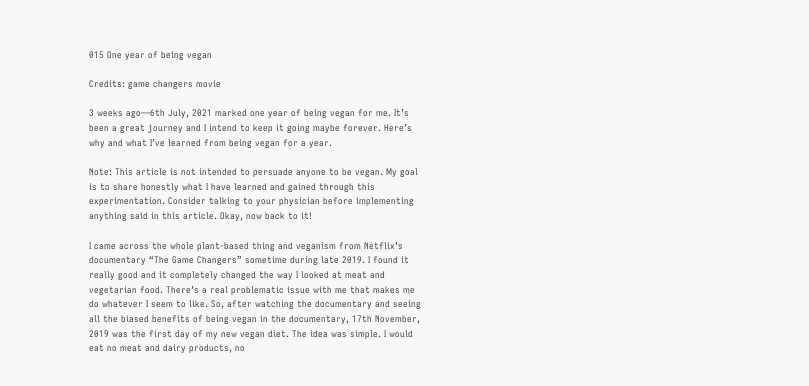015 One year of being vegan

Credits: game changers movie

3 weeks ago—6th July, 2021 marked one year of being vegan for me. It’s been a great journey and I intend to keep it going maybe forever. Here’s why and what I’ve learned from being vegan for a year.

Note: This article is not intended to persuade anyone to be vegan. My goal is to share honestly what I have learned and gained through this experimentation. Consider talking to your physician before implementing anything said in this article. Okay, now back to it!

I came across the whole plant-based thing and veganism from Netflix’s documentary “The Game Changers” sometime during late 2019. I found it really good and it completely changed the way I looked at meat and vegetarian food. There’s a real problematic issue with me that makes me do whatever I seem to like. So, after watching the documentary and seeing all the biased benefits of being vegan in the documentary, 17th November, 2019 was the first day of my new vegan diet. The idea was simple. I would eat no meat and dairy products, no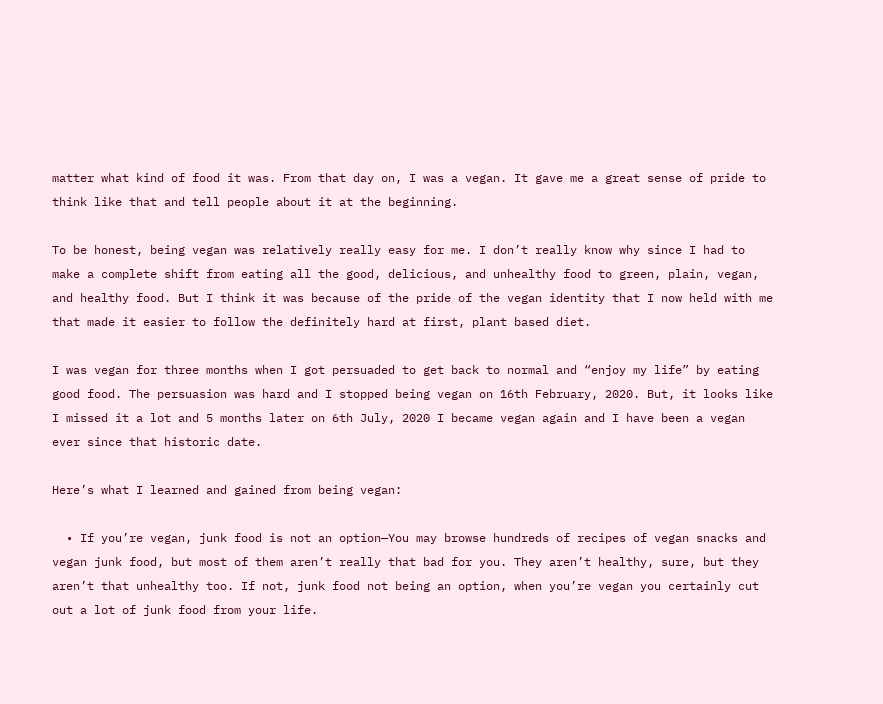matter what kind of food it was. From that day on, I was a vegan. It gave me a great sense of pride to think like that and tell people about it at the beginning.

To be honest, being vegan was relatively really easy for me. I don’t really know why since I had to make a complete shift from eating all the good, delicious, and unhealthy food to green, plain, vegan, and healthy food. But I think it was because of the pride of the vegan identity that I now held with me that made it easier to follow the definitely hard at first, plant based diet.

I was vegan for three months when I got persuaded to get back to normal and “enjoy my life” by eating good food. The persuasion was hard and I stopped being vegan on 16th February, 2020. But, it looks like I missed it a lot and 5 months later on 6th July, 2020 I became vegan again and I have been a vegan ever since that historic date.

Here’s what I learned and gained from being vegan:

  • If you’re vegan, junk food is not an option—You may browse hundreds of recipes of vegan snacks and vegan junk food, but most of them aren’t really that bad for you. They aren’t healthy, sure, but they aren’t that unhealthy too. If not, junk food not being an option, when you’re vegan you certainly cut out a lot of junk food from your life.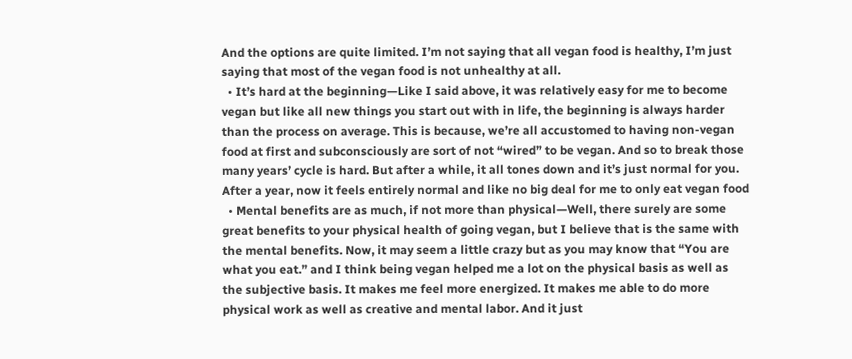And the options are quite limited. I’m not saying that all vegan food is healthy, I’m just saying that most of the vegan food is not unhealthy at all.
  • It’s hard at the beginning—Like I said above, it was relatively easy for me to become vegan but like all new things you start out with in life, the beginning is always harder than the process on average. This is because, we’re all accustomed to having non-vegan food at first and subconsciously are sort of not “wired” to be vegan. And so to break those many years’ cycle is hard. But after a while, it all tones down and it’s just normal for you. After a year, now it feels entirely normal and like no big deal for me to only eat vegan food
  • Mental benefits are as much, if not more than physical—Well, there surely are some great benefits to your physical health of going vegan, but I believe that is the same with the mental benefits. Now, it may seem a little crazy but as you may know that “You are what you eat.” and I think being vegan helped me a lot on the physical basis as well as the subjective basis. It makes me feel more energized. It makes me able to do more physical work as well as creative and mental labor. And it just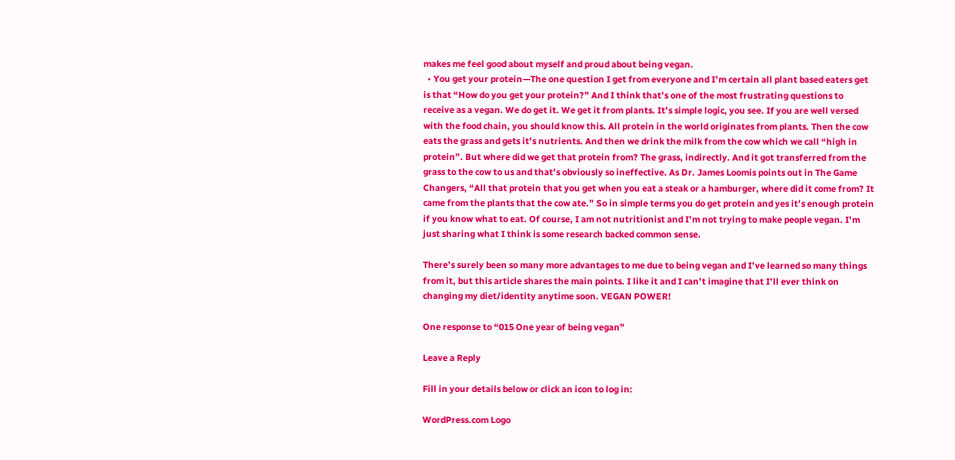makes me feel good about myself and proud about being vegan.
  • You get your protein—The one question I get from everyone and I’m certain all plant based eaters get is that “How do you get your protein?” And I think that’s one of the most frustrating questions to receive as a vegan. We do get it. We get it from plants. It’s simple logic, you see. If you are well versed with the food chain, you should know this. All protein in the world originates from plants. Then the cow eats the grass and gets it’s nutrients. And then we drink the milk from the cow which we call “high in protein”. But where did we get that protein from? The grass, indirectly. And it got transferred from the grass to the cow to us and that’s obviously so ineffective. As Dr. James Loomis points out in The Game Changers, “All that protein that you get when you eat a steak or a hamburger, where did it come from? It came from the plants that the cow ate.” So in simple terms you do get protein and yes it’s enough protein if you know what to eat. Of course, I am not nutritionist and I’m not trying to make people vegan. I’m just sharing what I think is some research backed common sense.

There’s surely been so many more advantages to me due to being vegan and I’ve learned so many things from it, but this article shares the main points. I like it and I can’t imagine that I’ll ever think on changing my diet/identity anytime soon. VEGAN POWER!

One response to “015 One year of being vegan”

Leave a Reply

Fill in your details below or click an icon to log in:

WordPress.com Logo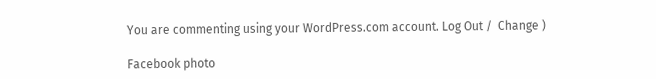You are commenting using your WordPress.com account. Log Out /  Change )

Facebook photo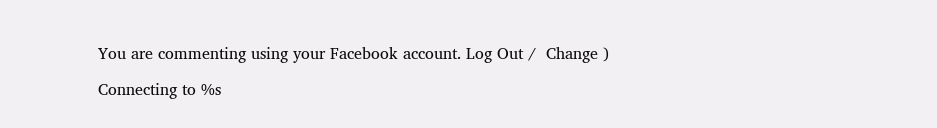You are commenting using your Facebook account. Log Out /  Change )

Connecting to %s